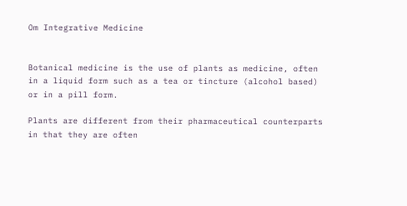Om Integrative Medicine


Botanical medicine is the use of plants as medicine, often in a liquid form such as a tea or tincture (alcohol based) or in a pill form.

Plants are different from their pharmaceutical counterparts in that they are often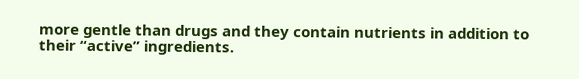more gentle than drugs and they contain nutrients in addition to their “active” ingredients.